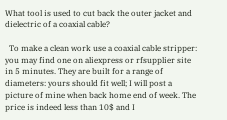What tool is used to cut back the outer jacket and dielectric of a coaxial cable?

  To make a clean work use a coaxial cable stripper: you may find one on aliexpress or rfsupplier site in 5 minutes. They are built for a range of diameters: yours should fit well; I will post a picture of mine when back home end of week. The price is indeed less than 10$ and I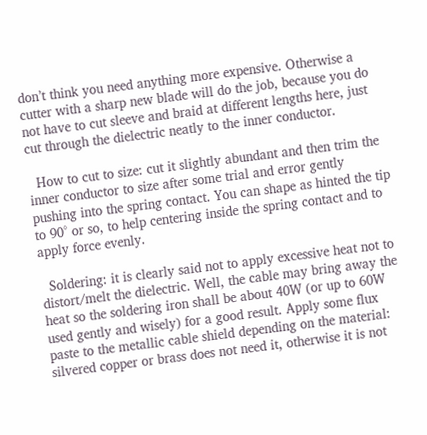don’t think you need anything more expensive. Otherwise a cutter with a sharp new blade will do the job, because you do not have to cut sleeve and braid at different lengths here, just cut through the dielectric neatly to the inner conductor.

  How to cut to size: cut it slightly abundant and then trim the inner conductor to size after some trial and error gently pushing into the spring contact. You can shape as hinted the tip to 90° or so, to help centering inside the spring contact and to apply force evenly.

  Soldering: it is clearly said not to apply excessive heat not to distort/melt the dielectric. Well, the cable may bring away the heat so the soldering iron shall be about 40W (or up to 60W used gently and wisely) for a good result. Apply some flux paste to the metallic cable shield depending on the material: silvered copper or brass does not need it, otherwise it is not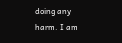doing any harm. I am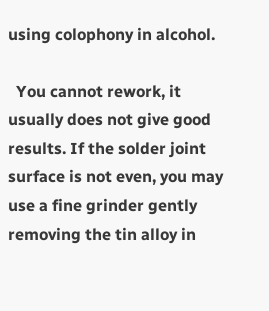using colophony in alcohol.

  You cannot rework, it usually does not give good results. If the solder joint surface is not even, you may use a fine grinder gently removing the tin alloy in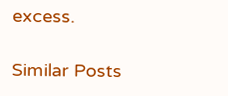excess.

Similar Posts